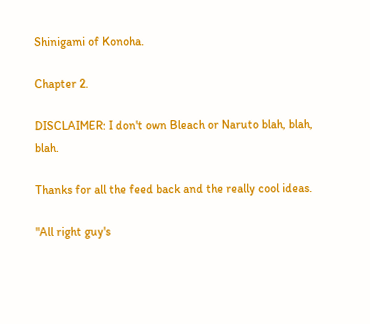Shinigami of Konoha.

Chapter 2.

DISCLAIMER: I don't own Bleach or Naruto blah, blah, blah.

Thanks for all the feed back and the really cool ideas.

"All right guy's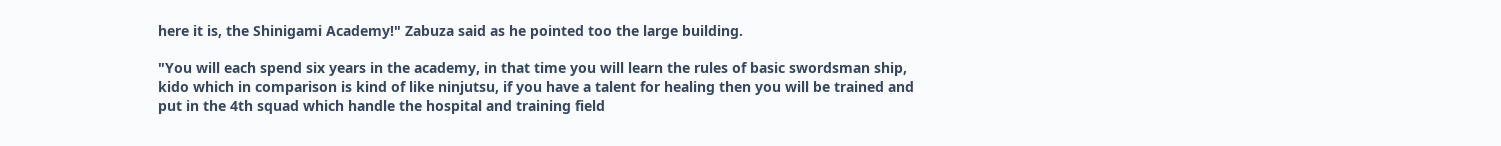here it is, the Shinigami Academy!" Zabuza said as he pointed too the large building.

"You will each spend six years in the academy, in that time you will learn the rules of basic swordsman ship, kido which in comparison is kind of like ninjutsu, if you have a talent for healing then you will be trained and put in the 4th squad which handle the hospital and training field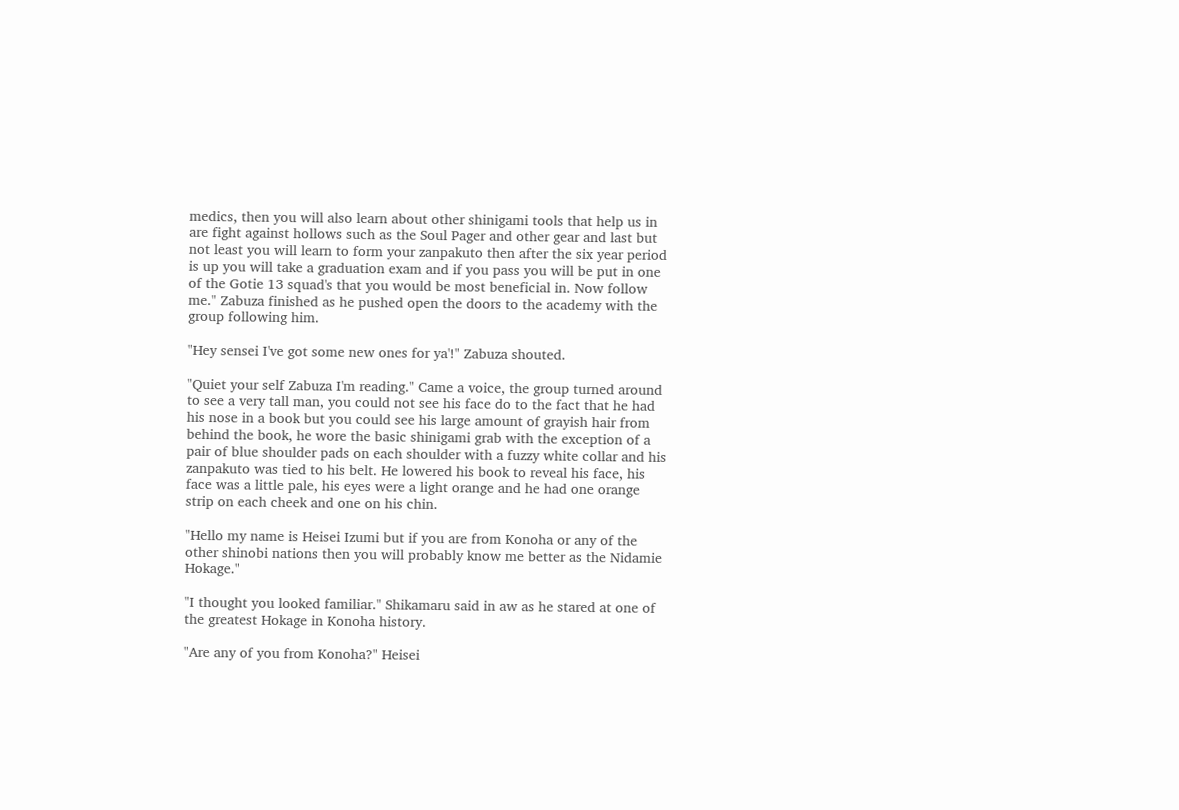medics, then you will also learn about other shinigami tools that help us in are fight against hollows such as the Soul Pager and other gear and last but not least you will learn to form your zanpakuto then after the six year period is up you will take a graduation exam and if you pass you will be put in one of the Gotie 13 squad's that you would be most beneficial in. Now follow me." Zabuza finished as he pushed open the doors to the academy with the group following him.

"Hey sensei I've got some new ones for ya'!" Zabuza shouted.

"Quiet your self Zabuza I'm reading." Came a voice, the group turned around to see a very tall man, you could not see his face do to the fact that he had his nose in a book but you could see his large amount of grayish hair from behind the book, he wore the basic shinigami grab with the exception of a pair of blue shoulder pads on each shoulder with a fuzzy white collar and his zanpakuto was tied to his belt. He lowered his book to reveal his face, his face was a little pale, his eyes were a light orange and he had one orange strip on each cheek and one on his chin.

"Hello my name is Heisei Izumi but if you are from Konoha or any of the other shinobi nations then you will probably know me better as the Nidamie Hokage."

"I thought you looked familiar." Shikamaru said in aw as he stared at one of the greatest Hokage in Konoha history.

"Are any of you from Konoha?" Heisei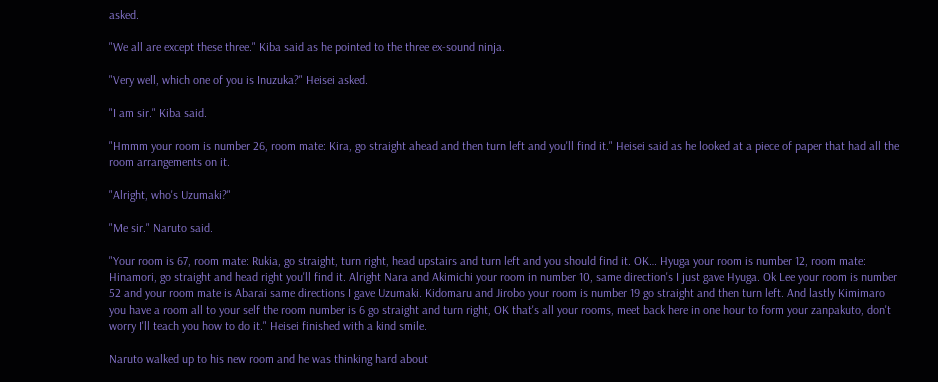asked.

"We all are except these three." Kiba said as he pointed to the three ex-sound ninja.

"Very well, which one of you is Inuzuka?" Heisei asked.

"I am sir." Kiba said.

"Hmmm your room is number 26, room mate: Kira, go straight ahead and then turn left and you'll find it." Heisei said as he looked at a piece of paper that had all the room arrangements on it.

"Alright, who's Uzumaki?"

"Me sir." Naruto said.

"Your room is 67, room mate: Rukia, go straight, turn right, head upstairs and turn left and you should find it. OK… Hyuga your room is number 12, room mate: Hinamori, go straight and head right you'll find it. Alright Nara and Akimichi your room in number 10, same direction's I just gave Hyuga. Ok Lee your room is number 52 and your room mate is Abarai same directions I gave Uzumaki. Kidomaru and Jirobo your room is number 19 go straight and then turn left. And lastly Kimimaro you have a room all to your self the room number is 6 go straight and turn right, OK that's all your rooms, meet back here in one hour to form your zanpakuto, don't worry I'll teach you how to do it." Heisei finished with a kind smile.

Naruto walked up to his new room and he was thinking hard about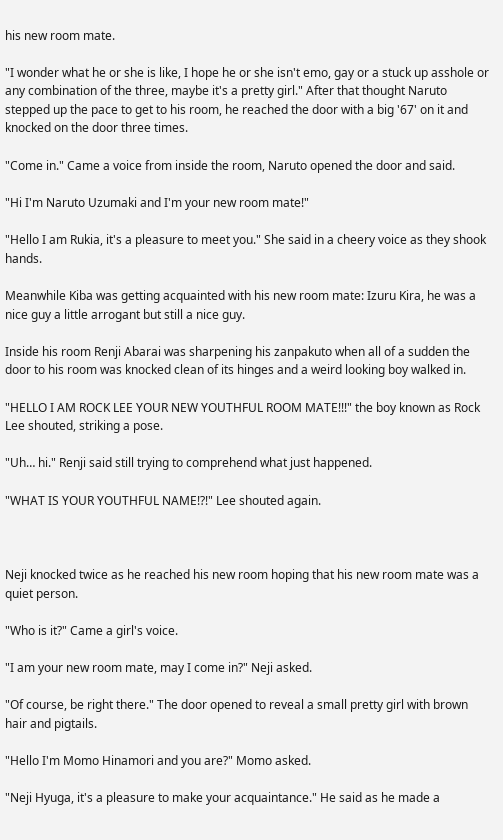his new room mate.

"I wonder what he or she is like, I hope he or she isn't emo, gay or a stuck up asshole or any combination of the three, maybe it's a pretty girl." After that thought Naruto stepped up the pace to get to his room, he reached the door with a big '67' on it and knocked on the door three times.

"Come in." Came a voice from inside the room, Naruto opened the door and said.

"Hi I'm Naruto Uzumaki and I'm your new room mate!"

"Hello I am Rukia, it's a pleasure to meet you." She said in a cheery voice as they shook hands.

Meanwhile Kiba was getting acquainted with his new room mate: Izuru Kira, he was a nice guy a little arrogant but still a nice guy.

Inside his room Renji Abarai was sharpening his zanpakuto when all of a sudden the door to his room was knocked clean of its hinges and a weird looking boy walked in.

"HELLO I AM ROCK LEE YOUR NEW YOUTHFUL ROOM MATE!!!" the boy known as Rock Lee shouted, striking a pose.

"Uh… hi." Renji said still trying to comprehend what just happened.

"WHAT IS YOUR YOUTHFUL NAME!?!" Lee shouted again.



Neji knocked twice as he reached his new room hoping that his new room mate was a quiet person.

"Who is it?" Came a girl's voice.

"I am your new room mate, may I come in?" Neji asked.

"Of course, be right there." The door opened to reveal a small pretty girl with brown hair and pigtails.

"Hello I'm Momo Hinamori and you are?" Momo asked.

"Neji Hyuga, it's a pleasure to make your acquaintance." He said as he made a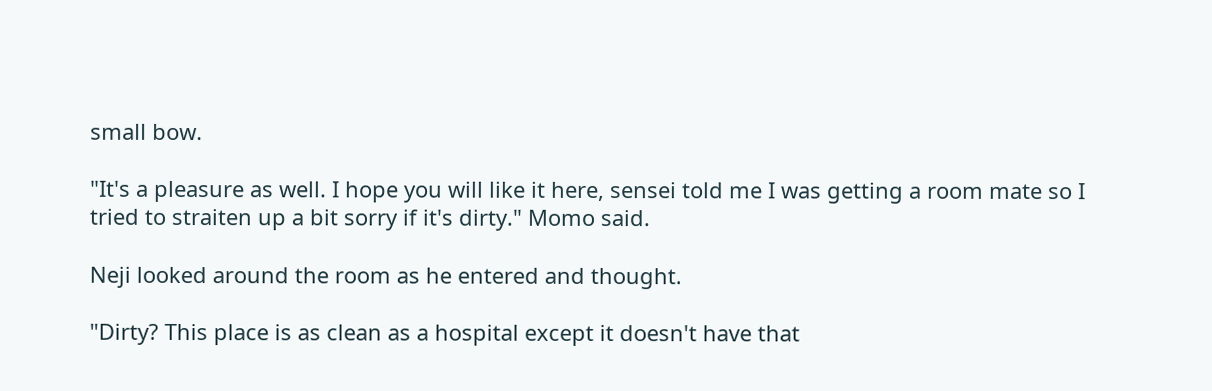small bow.

"It's a pleasure as well. I hope you will like it here, sensei told me I was getting a room mate so I tried to straiten up a bit sorry if it's dirty." Momo said.

Neji looked around the room as he entered and thought.

"Dirty? This place is as clean as a hospital except it doesn't have that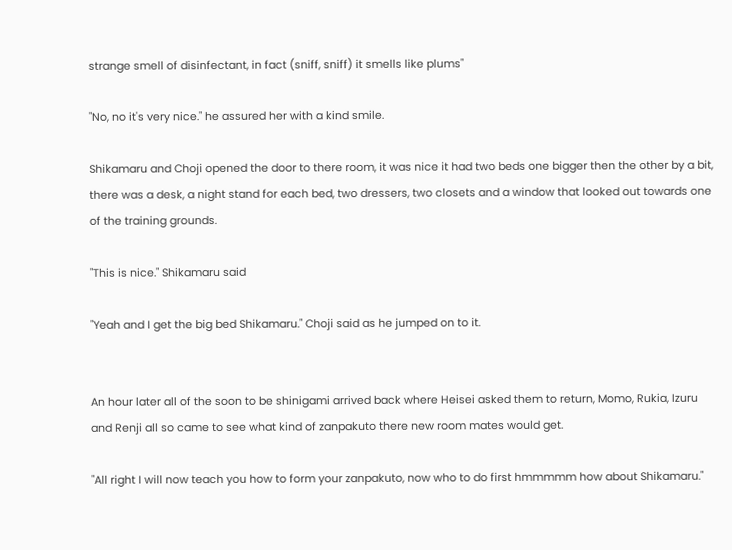strange smell of disinfectant, in fact (sniff, sniff) it smells like plums"

"No, no it's very nice." he assured her with a kind smile.

Shikamaru and Choji opened the door to there room, it was nice it had two beds one bigger then the other by a bit, there was a desk, a night stand for each bed, two dressers, two closets and a window that looked out towards one of the training grounds.

"This is nice." Shikamaru said

"Yeah and I get the big bed Shikamaru." Choji said as he jumped on to it.


An hour later all of the soon to be shinigami arrived back where Heisei asked them to return, Momo, Rukia, Izuru and Renji all so came to see what kind of zanpakuto there new room mates would get.

"All right I will now teach you how to form your zanpakuto, now who to do first hmmmmm how about Shikamaru."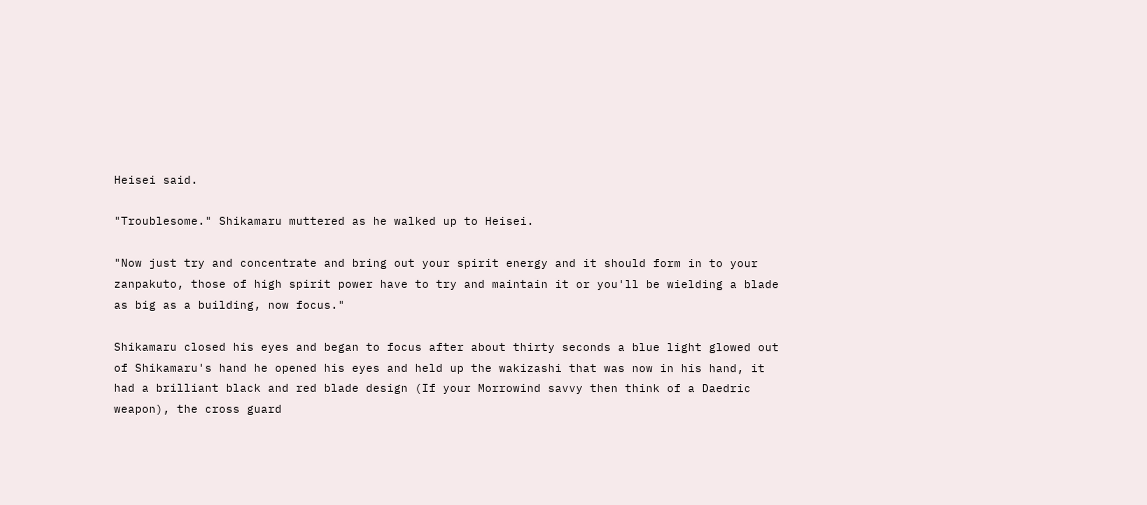Heisei said.

"Troublesome." Shikamaru muttered as he walked up to Heisei.

"Now just try and concentrate and bring out your spirit energy and it should form in to your zanpakuto, those of high spirit power have to try and maintain it or you'll be wielding a blade as big as a building, now focus."

Shikamaru closed his eyes and began to focus after about thirty seconds a blue light glowed out of Shikamaru's hand he opened his eyes and held up the wakizashi that was now in his hand, it had a brilliant black and red blade design (If your Morrowind savvy then think of a Daedric weapon), the cross guard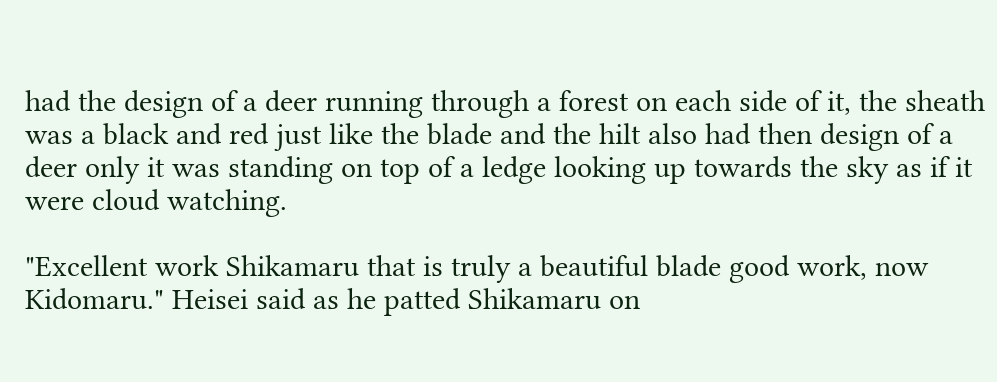had the design of a deer running through a forest on each side of it, the sheath was a black and red just like the blade and the hilt also had then design of a deer only it was standing on top of a ledge looking up towards the sky as if it were cloud watching.

"Excellent work Shikamaru that is truly a beautiful blade good work, now Kidomaru." Heisei said as he patted Shikamaru on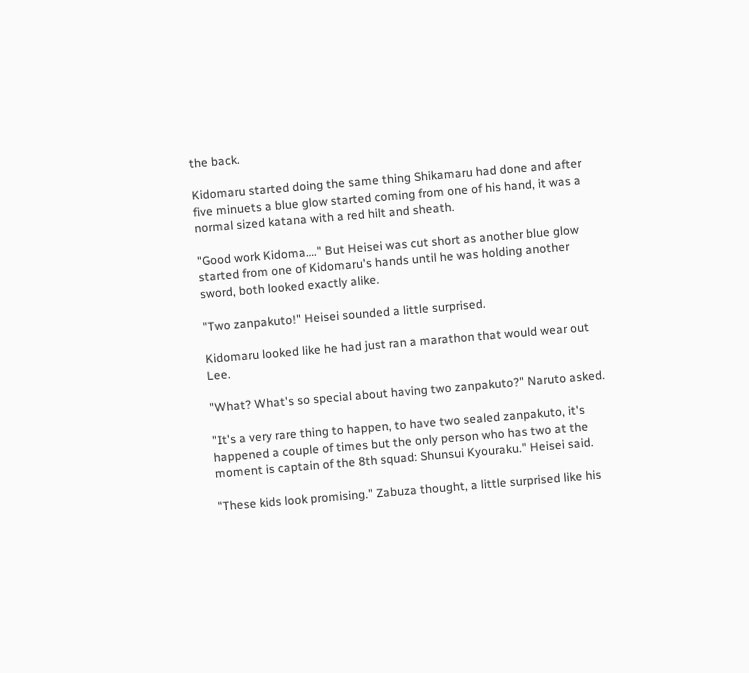the back.

Kidomaru started doing the same thing Shikamaru had done and after five minuets a blue glow started coming from one of his hand, it was a normal sized katana with a red hilt and sheath.

"Good work Kidoma…." But Heisei was cut short as another blue glow started from one of Kidomaru's hands until he was holding another sword, both looked exactly alike.

"Two zanpakuto!" Heisei sounded a little surprised.

Kidomaru looked like he had just ran a marathon that would wear out Lee.

"What? What's so special about having two zanpakuto?" Naruto asked.

"It's a very rare thing to happen, to have two sealed zanpakuto, it's happened a couple of times but the only person who has two at the moment is captain of the 8th squad: Shunsui Kyouraku." Heisei said.

"These kids look promising." Zabuza thought, a little surprised like his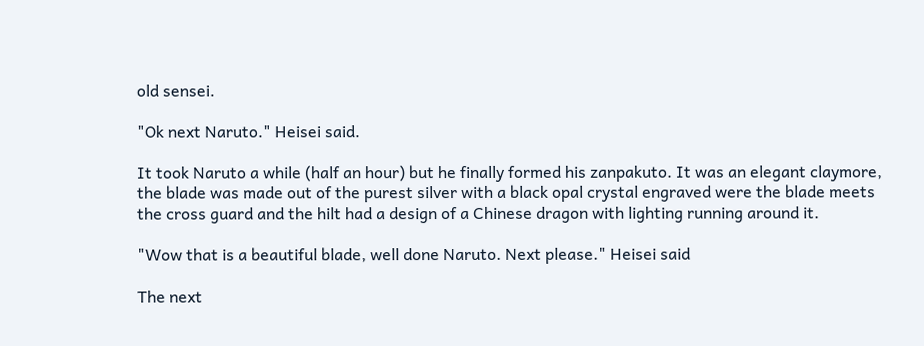old sensei.

"Ok next Naruto." Heisei said.

It took Naruto a while (half an hour) but he finally formed his zanpakuto. It was an elegant claymore, the blade was made out of the purest silver with a black opal crystal engraved were the blade meets the cross guard and the hilt had a design of a Chinese dragon with lighting running around it.

"Wow that is a beautiful blade, well done Naruto. Next please." Heisei said

The next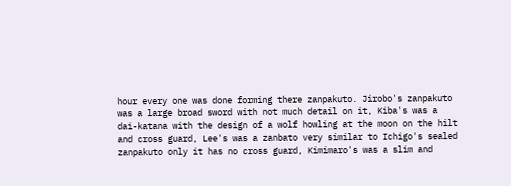hour every one was done forming there zanpakuto. Jirobo's zanpakuto was a large broad sword with not much detail on it, Kiba's was a dai-katana with the design of a wolf howling at the moon on the hilt and cross guard, Lee's was a zanbato very similar to Ichigo's sealed zanpakuto only it has no cross guard, Kimimaro's was a slim and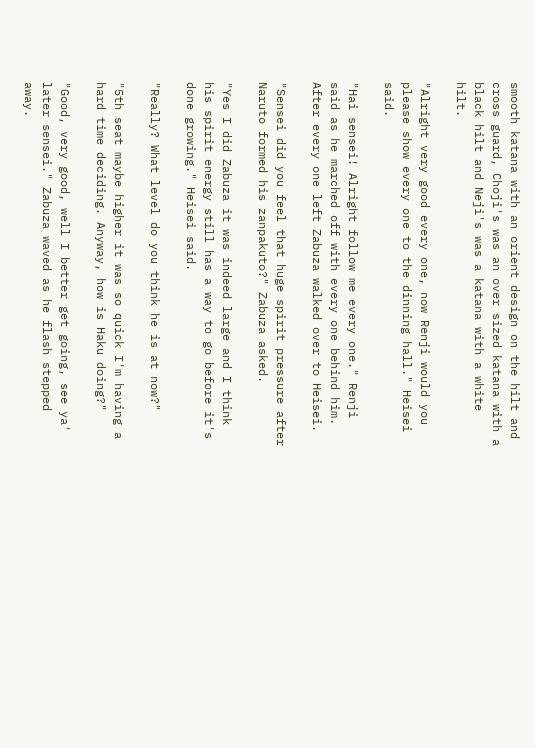smooth katana with an orient design on the hilt and cross guard, Choji's was an over sized katana with a black hilt and Neji's was a katana with a white hilt.

"Alright very good every one, now Renji would you please show every one to the dinning hall." Heisei said.

"Hai sensei! Alright follow me every one." Renji said as he marched off with every one behind him. After every one left Zabuza walked over to Heisei.

"Sensei did you feel that huge spirit pressure after Naruto formed his zanpakuto?" Zabuza asked.

"Yes I did Zabuza it was indeed large and I think his spirit energy still has a way to go before it's done growing." Heisei said.

"Really? What level do you think he is at now?"

"5th seat maybe higher it was so quick I'm having a hard time deciding. Anyway, how is Haku doing?"

"Good, very good, well I better get going, see ya' later sensei." Zabuza waved as he flash stepped away.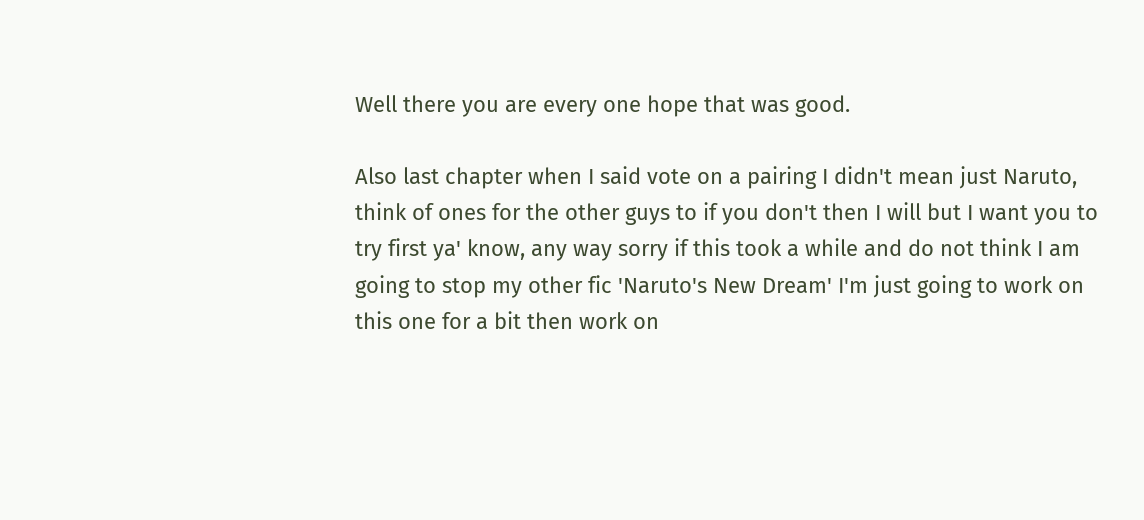Well there you are every one hope that was good.

Also last chapter when I said vote on a pairing I didn't mean just Naruto, think of ones for the other guys to if you don't then I will but I want you to try first ya' know, any way sorry if this took a while and do not think I am going to stop my other fic 'Naruto's New Dream' I'm just going to work on this one for a bit then work on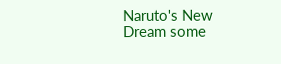Naruto's New Dream some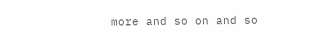more and so on and so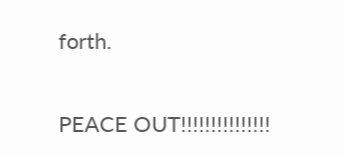forth.

PEACE OUT!!!!!!!!!!!!!!!